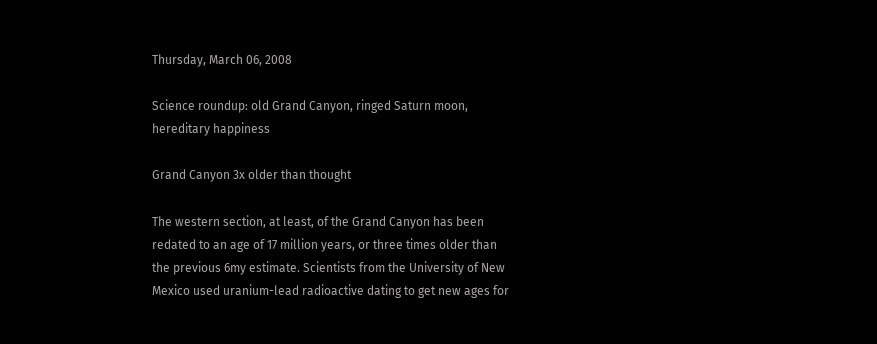Thursday, March 06, 2008

Science roundup: old Grand Canyon, ringed Saturn moon, hereditary happiness

Grand Canyon 3x older than thought

The western section, at least, of the Grand Canyon has been redated to an age of 17 million years, or three times older than the previous 6my estimate. Scientists from the University of New Mexico used uranium-lead radioactive dating to get new ages for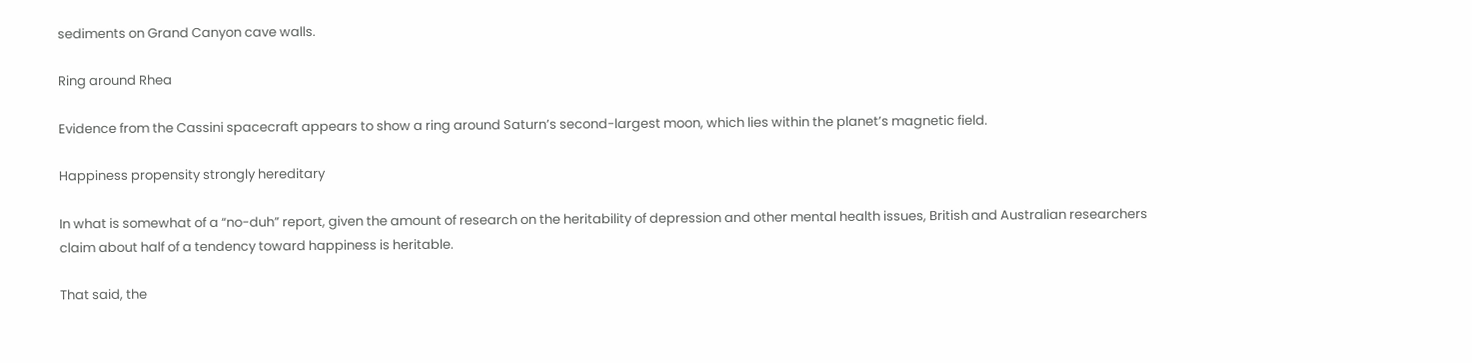sediments on Grand Canyon cave walls.

Ring around Rhea

Evidence from the Cassini spacecraft appears to show a ring around Saturn’s second-largest moon, which lies within the planet’s magnetic field.

Happiness propensity strongly hereditary

In what is somewhat of a “no-duh” report, given the amount of research on the heritability of depression and other mental health issues, British and Australian researchers claim about half of a tendency toward happiness is heritable.

That said, the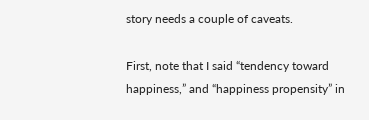story needs a couple of caveats.

First, note that I said “tendency toward happiness,” and “happiness propensity” in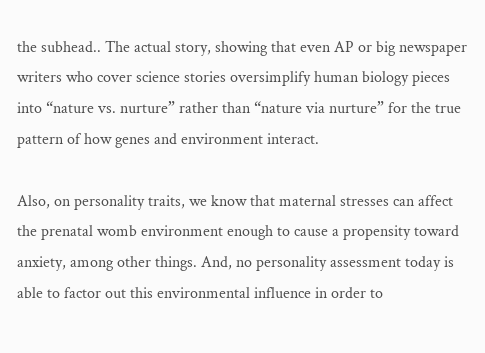the subhead.. The actual story, showing that even AP or big newspaper writers who cover science stories oversimplify human biology pieces into “nature vs. nurture” rather than “nature via nurture” for the true pattern of how genes and environment interact.

Also, on personality traits, we know that maternal stresses can affect the prenatal womb environment enough to cause a propensity toward anxiety, among other things. And, no personality assessment today is able to factor out this environmental influence in order to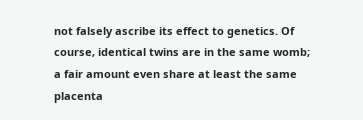not falsely ascribe its effect to genetics. Of course, identical twins are in the same womb; a fair amount even share at least the same placenta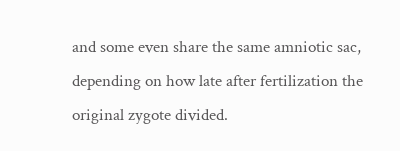and some even share the same amniotic sac, depending on how late after fertilization the original zygote divided.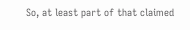So, at least part of that claimed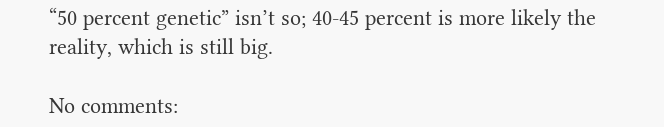“50 percent genetic” isn’t so; 40-45 percent is more likely the reality, which is still big.

No comments: